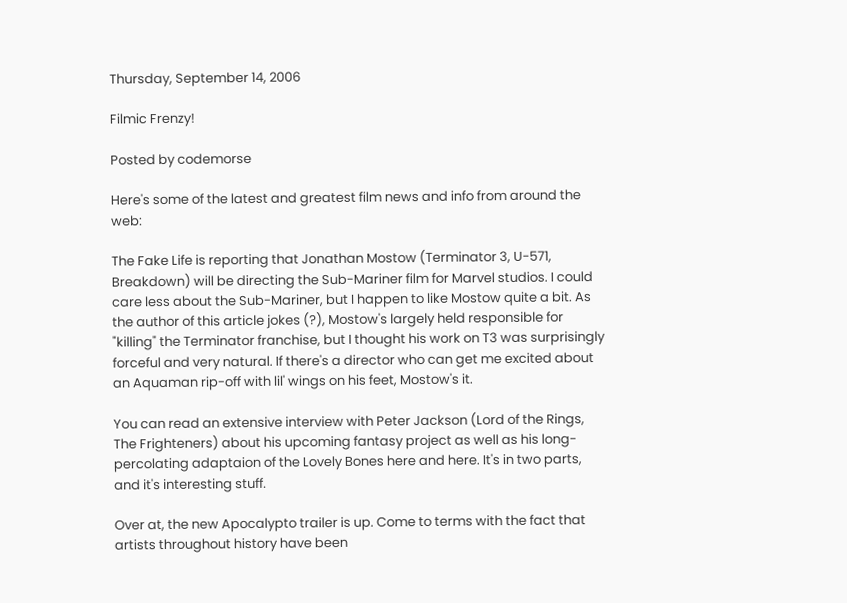Thursday, September 14, 2006

Filmic Frenzy!

Posted by codemorse

Here's some of the latest and greatest film news and info from around the web:

The Fake Life is reporting that Jonathan Mostow (Terminator 3, U-571, Breakdown) will be directing the Sub-Mariner film for Marvel studios. I could care less about the Sub-Mariner, but I happen to like Mostow quite a bit. As the author of this article jokes (?), Mostow's largely held responsible for "killing" the Terminator franchise, but I thought his work on T3 was surprisingly forceful and very natural. If there's a director who can get me excited about an Aquaman rip-off with lil' wings on his feet, Mostow's it.

You can read an extensive interview with Peter Jackson (Lord of the Rings, The Frighteners) about his upcoming fantasy project as well as his long-percolating adaptaion of the Lovely Bones here and here. It's in two parts, and it's interesting stuff.

Over at, the new Apocalypto trailer is up. Come to terms with the fact that artists throughout history have been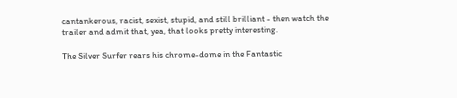cantankerous, racist, sexist, stupid, and still brilliant - then watch the trailer and admit that, yea, that looks pretty interesting.

The Silver Surfer rears his chrome-dome in the Fantastic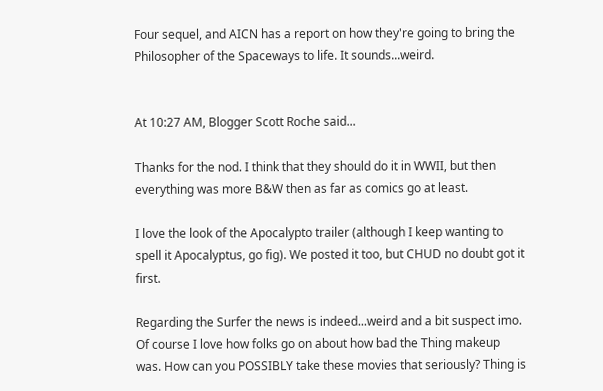Four sequel, and AICN has a report on how they're going to bring the Philosopher of the Spaceways to life. It sounds...weird.


At 10:27 AM, Blogger Scott Roche said...

Thanks for the nod. I think that they should do it in WWII, but then everything was more B&W then as far as comics go at least.

I love the look of the Apocalypto trailer (although I keep wanting to spell it Apocalyptus, go fig). We posted it too, but CHUD no doubt got it first.

Regarding the Surfer the news is indeed...weird and a bit suspect imo. Of course I love how folks go on about how bad the Thing makeup was. How can you POSSIBLY take these movies that seriously? Thing is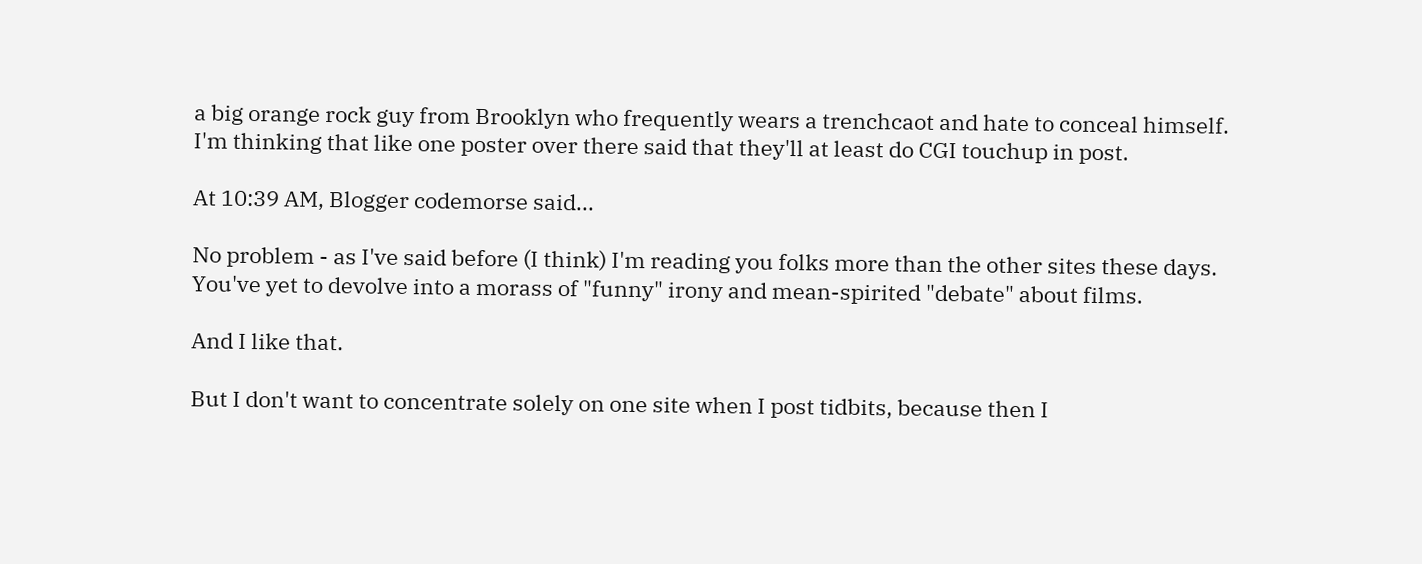a big orange rock guy from Brooklyn who frequently wears a trenchcaot and hate to conceal himself. I'm thinking that like one poster over there said that they'll at least do CGI touchup in post.

At 10:39 AM, Blogger codemorse said...

No problem - as I've said before (I think) I'm reading you folks more than the other sites these days. You've yet to devolve into a morass of "funny" irony and mean-spirited "debate" about films.

And I like that.

But I don't want to concentrate solely on one site when I post tidbits, because then I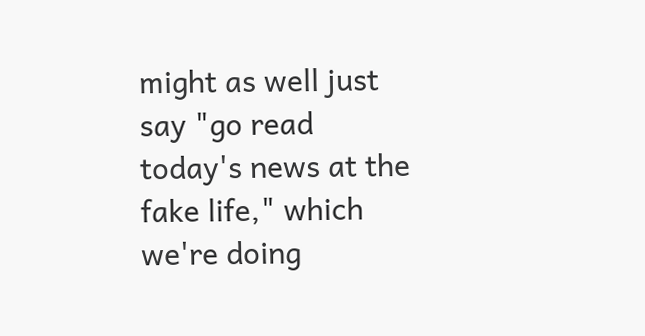might as well just say "go read today's news at the fake life," which we're doing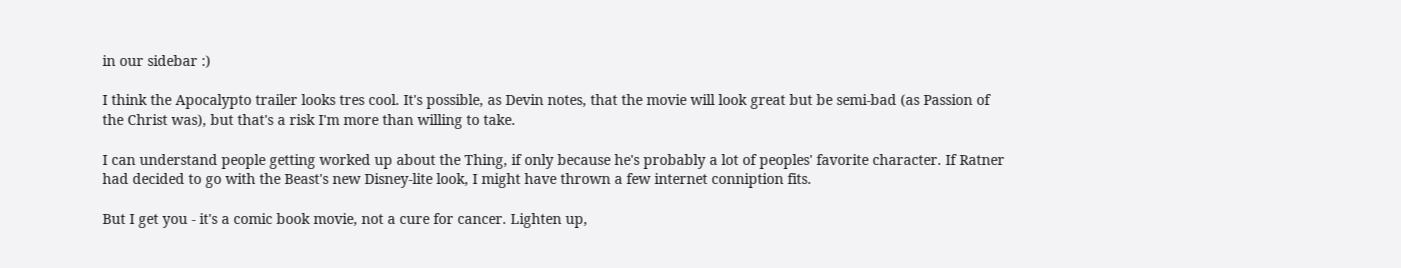in our sidebar :)

I think the Apocalypto trailer looks tres cool. It's possible, as Devin notes, that the movie will look great but be semi-bad (as Passion of the Christ was), but that's a risk I'm more than willing to take.

I can understand people getting worked up about the Thing, if only because he's probably a lot of peoples' favorite character. If Ratner had decided to go with the Beast's new Disney-lite look, I might have thrown a few internet conniption fits.

But I get you - it's a comic book movie, not a cure for cancer. Lighten up,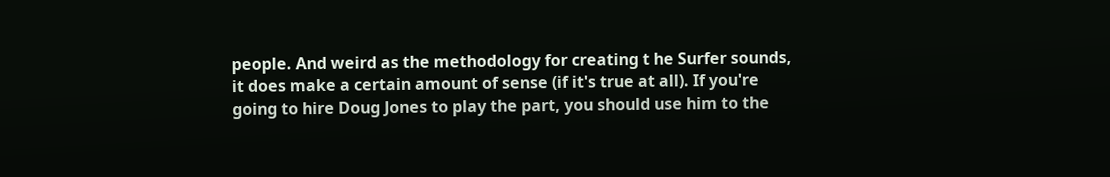people. And weird as the methodology for creating t he Surfer sounds, it does make a certain amount of sense (if it's true at all). If you're going to hire Doug Jones to play the part, you should use him to the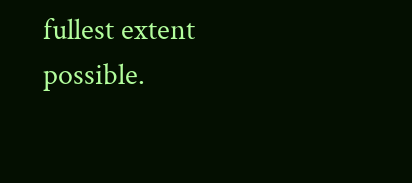fullest extent possible.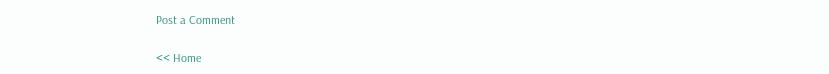Post a Comment

<< Home